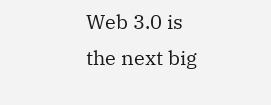Web 3.0 is the next big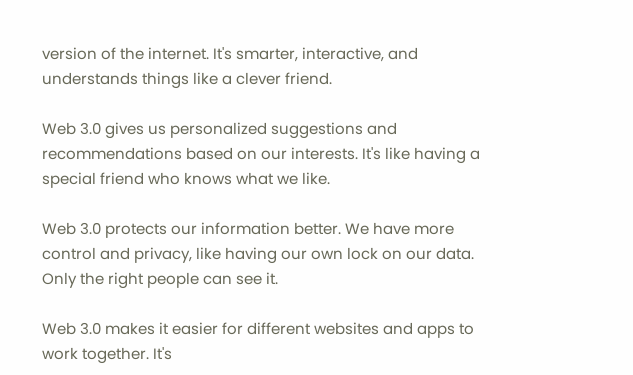version of the internet. It's smarter, interactive, and understands things like a clever friend.

Web 3.0 gives us personalized suggestions and recommendations based on our interests. It's like having a special friend who knows what we like.

Web 3.0 protects our information better. We have more control and privacy, like having our own lock on our data. Only the right people can see it.

Web 3.0 makes it easier for different websites and apps to work together. It's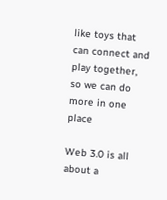like toys that can connect and play together, so we can do more in one place

Web 3.0 is all about a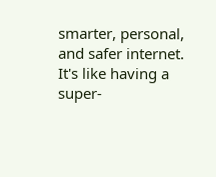smarter, personal, and safer internet. It's like having a super-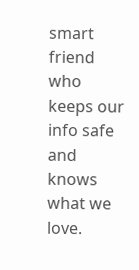smart friend who keeps our info safe and knows what we love.